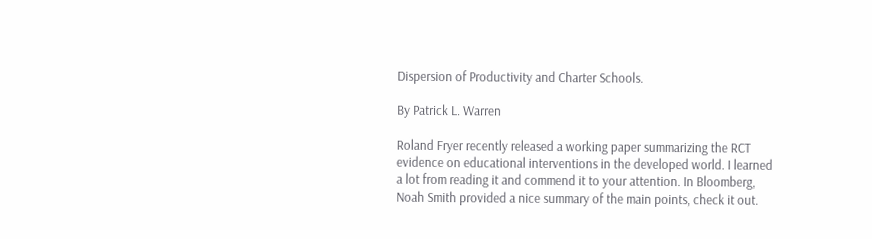Dispersion of Productivity and Charter Schools.

By Patrick L. Warren

Roland Fryer recently released a working paper summarizing the RCT evidence on educational interventions in the developed world. I learned a lot from reading it and commend it to your attention. In Bloomberg, Noah Smith provided a nice summary of the main points, check it out.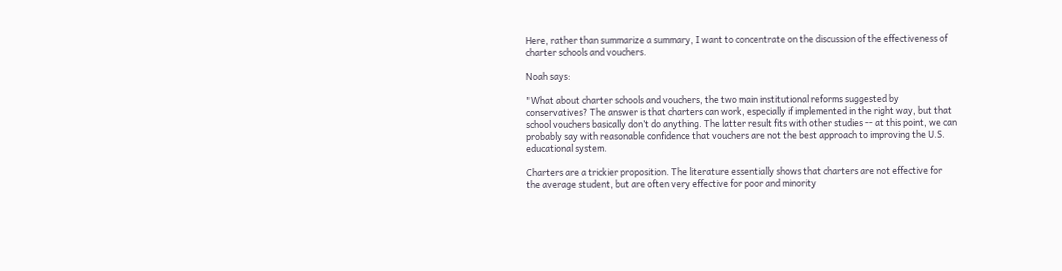Here, rather than summarize a summary, I want to concentrate on the discussion of the effectiveness of charter schools and vouchers.

Noah says:

"What about charter schools and vouchers, the two main institutional reforms suggested by conservatives? The answer is that charters can work, especially if implemented in the right way, but that school vouchers basically don’t do anything. The latter result fits with other studies -- at this point, we can probably say with reasonable confidence that vouchers are not the best approach to improving the U.S. educational system.

Charters are a trickier proposition. The literature essentially shows that charters are not effective for the average student, but are often very effective for poor and minority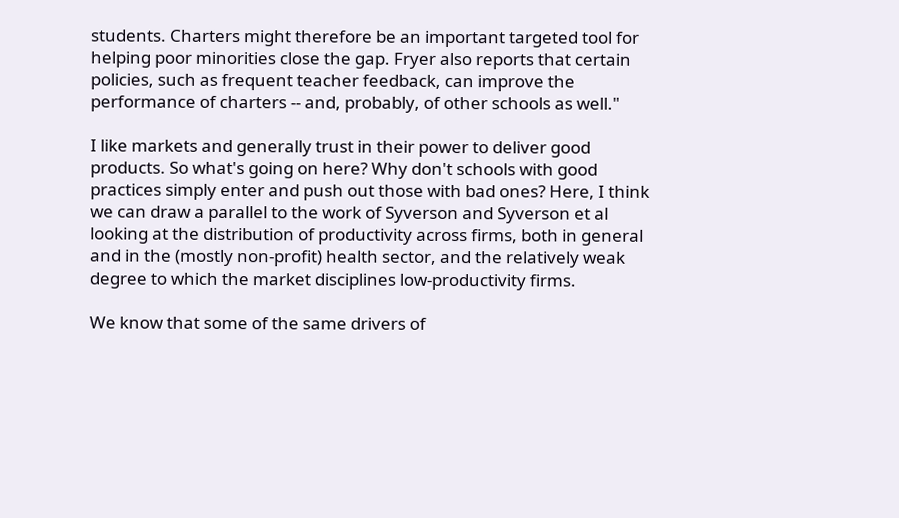students. Charters might therefore be an important targeted tool for helping poor minorities close the gap. Fryer also reports that certain policies, such as frequent teacher feedback, can improve the performance of charters -- and, probably, of other schools as well."

I like markets and generally trust in their power to deliver good products. So what's going on here? Why don't schools with good practices simply enter and push out those with bad ones? Here, I think we can draw a parallel to the work of Syverson and Syverson et al looking at the distribution of productivity across firms, both in general and in the (mostly non-profit) health sector, and the relatively weak degree to which the market disciplines low-productivity firms.

We know that some of the same drivers of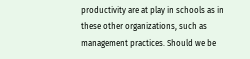productivity are at play in schools as in these other organizations, such as management practices. Should we be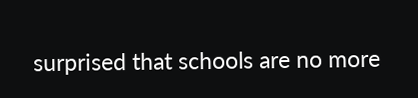surprised that schools are no more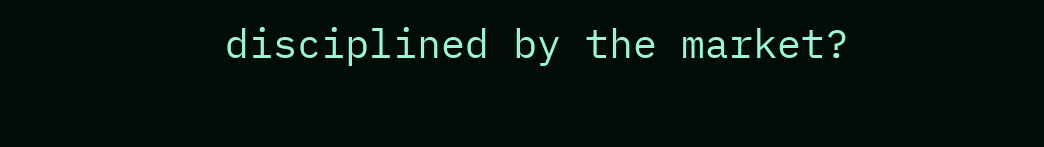disciplined by the market?